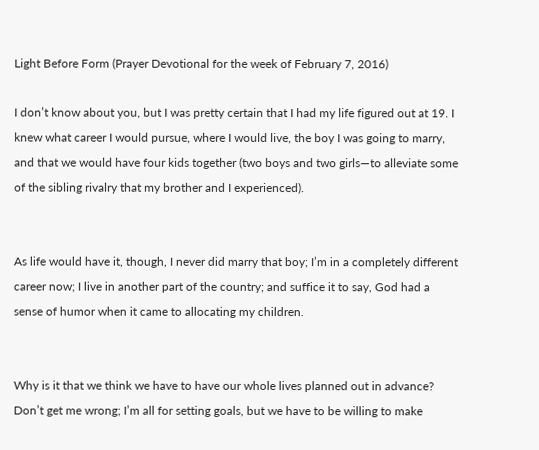Light Before Form (Prayer Devotional for the week of February 7, 2016)

I don’t know about you, but I was pretty certain that I had my life figured out at 19. I knew what career I would pursue, where I would live, the boy I was going to marry, and that we would have four kids together (two boys and two girls—to alleviate some of the sibling rivalry that my brother and I experienced).


As life would have it, though, I never did marry that boy; I’m in a completely different career now; I live in another part of the country; and suffice it to say, God had a sense of humor when it came to allocating my children.


Why is it that we think we have to have our whole lives planned out in advance? Don’t get me wrong; I’m all for setting goals, but we have to be willing to make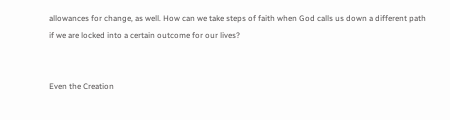allowances for change, as well. How can we take steps of faith when God calls us down a different path if we are locked into a certain outcome for our lives?


Even the Creation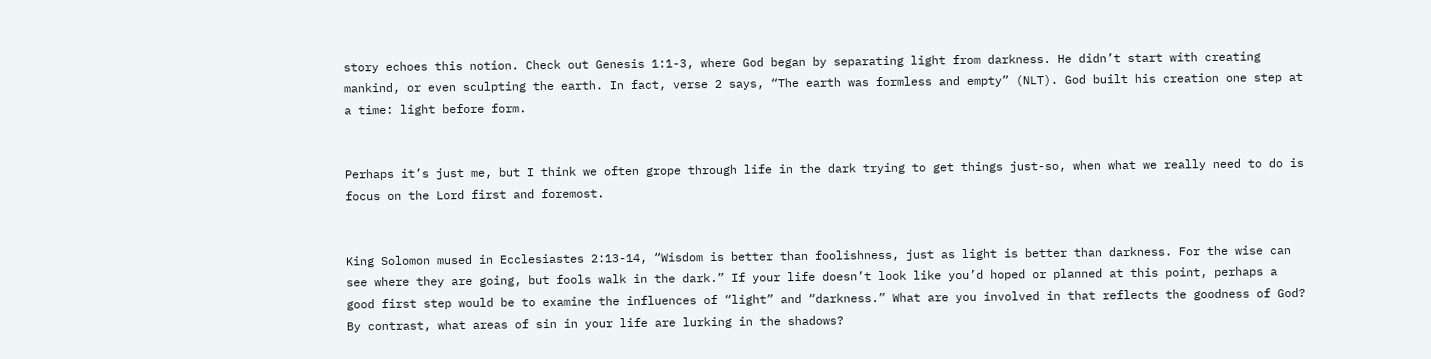story echoes this notion. Check out Genesis 1:1-3, where God began by separating light from darkness. He didn’t start with creating mankind, or even sculpting the earth. In fact, verse 2 says, “The earth was formless and empty” (NLT). God built his creation one step at a time: light before form.


Perhaps it’s just me, but I think we often grope through life in the dark trying to get things just-so, when what we really need to do is focus on the Lord first and foremost.


King Solomon mused in Ecclesiastes 2:13-14, “Wisdom is better than foolishness, just as light is better than darkness. For the wise can see where they are going, but fools walk in the dark.” If your life doesn’t look like you’d hoped or planned at this point, perhaps a good first step would be to examine the influences of “light” and “darkness.” What are you involved in that reflects the goodness of God? By contrast, what areas of sin in your life are lurking in the shadows?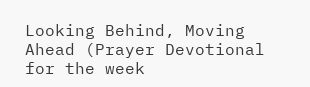Looking Behind, Moving Ahead (Prayer Devotional for the week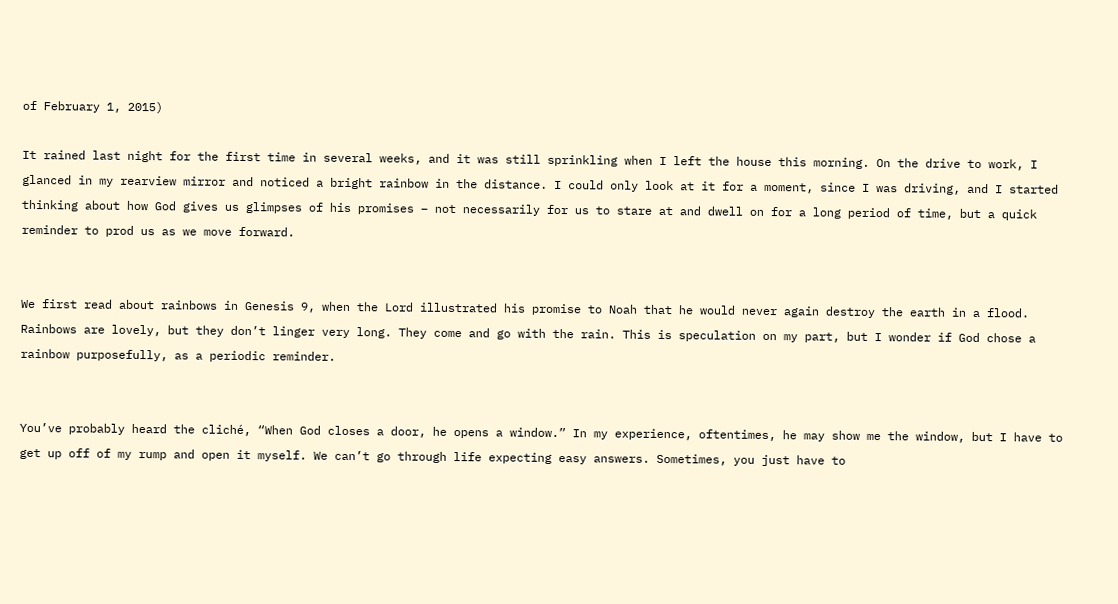of February 1, 2015)

It rained last night for the first time in several weeks, and it was still sprinkling when I left the house this morning. On the drive to work, I glanced in my rearview mirror and noticed a bright rainbow in the distance. I could only look at it for a moment, since I was driving, and I started thinking about how God gives us glimpses of his promises – not necessarily for us to stare at and dwell on for a long period of time, but a quick reminder to prod us as we move forward.


We first read about rainbows in Genesis 9, when the Lord illustrated his promise to Noah that he would never again destroy the earth in a flood. Rainbows are lovely, but they don’t linger very long. They come and go with the rain. This is speculation on my part, but I wonder if God chose a rainbow purposefully, as a periodic reminder.


You’ve probably heard the cliché, “When God closes a door, he opens a window.” In my experience, oftentimes, he may show me the window, but I have to get up off of my rump and open it myself. We can’t go through life expecting easy answers. Sometimes, you just have to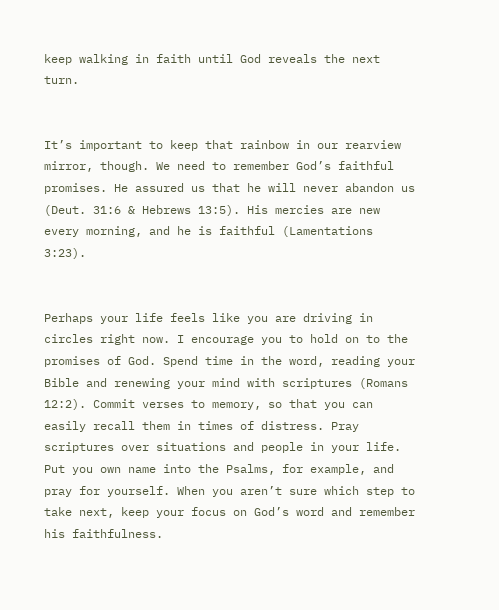keep walking in faith until God reveals the next turn.


It’s important to keep that rainbow in our rearview mirror, though. We need to remember God’s faithful promises. He assured us that he will never abandon us (Deut. 31:6 & Hebrews 13:5). His mercies are new every morning, and he is faithful (Lamentations 3:23).


Perhaps your life feels like you are driving in circles right now. I encourage you to hold on to the promises of God. Spend time in the word, reading your Bible and renewing your mind with scriptures (Romans 12:2). Commit verses to memory, so that you can easily recall them in times of distress. Pray scriptures over situations and people in your life. Put you own name into the Psalms, for example, and pray for yourself. When you aren’t sure which step to take next, keep your focus on God’s word and remember his faithfulness.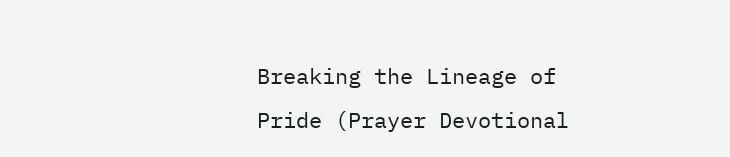Breaking the Lineage of Pride (Prayer Devotional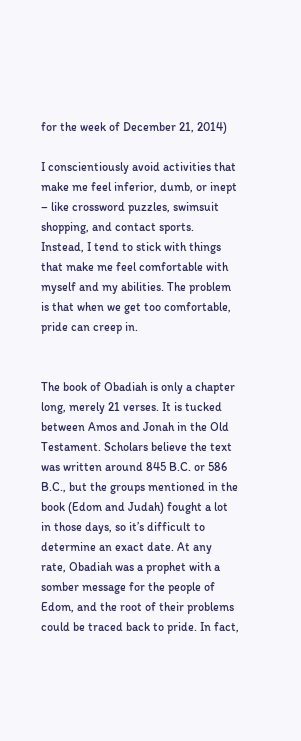for the week of December 21, 2014)

I conscientiously avoid activities that make me feel inferior, dumb, or inept – like crossword puzzles, swimsuit shopping, and contact sports. Instead, I tend to stick with things that make me feel comfortable with myself and my abilities. The problem is that when we get too comfortable, pride can creep in.


The book of Obadiah is only a chapter long, merely 21 verses. It is tucked between Amos and Jonah in the Old Testament. Scholars believe the text was written around 845 B.C. or 586 B.C., but the groups mentioned in the book (Edom and Judah) fought a lot in those days, so it’s difficult to determine an exact date. At any rate, Obadiah was a prophet with a somber message for the people of Edom, and the root of their problems could be traced back to pride. In fact,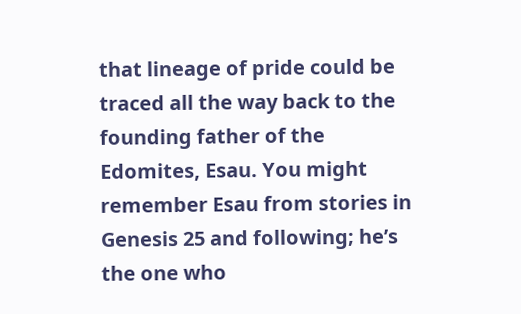that lineage of pride could be traced all the way back to the founding father of the Edomites, Esau. You might remember Esau from stories in Genesis 25 and following; he’s the one who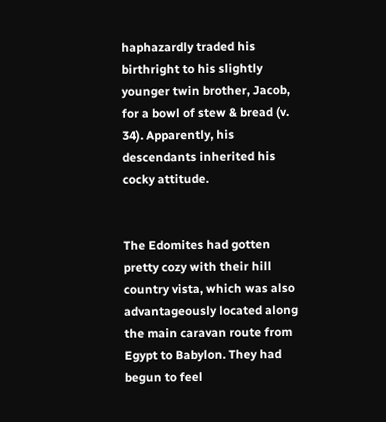haphazardly traded his birthright to his slightly younger twin brother, Jacob, for a bowl of stew & bread (v. 34). Apparently, his descendants inherited his cocky attitude.


The Edomites had gotten pretty cozy with their hill country vista, which was also advantageously located along the main caravan route from Egypt to Babylon. They had begun to feel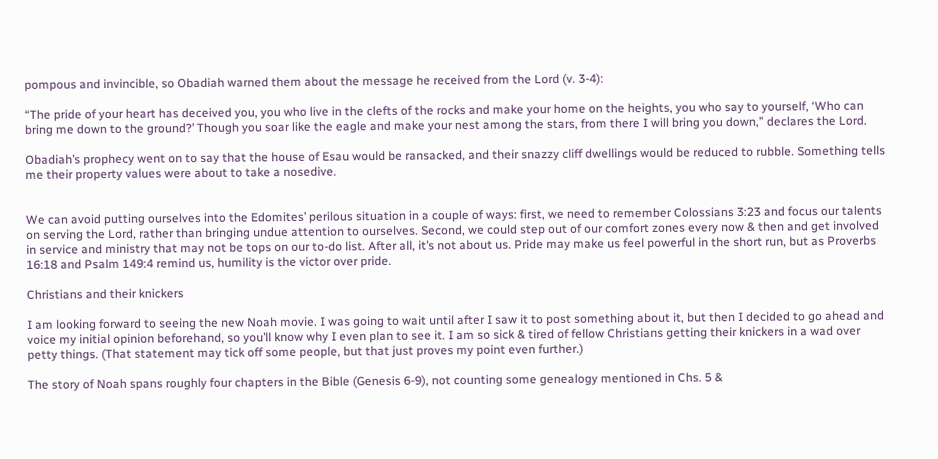pompous and invincible, so Obadiah warned them about the message he received from the Lord (v. 3-4):

“The pride of your heart has deceived you, you who live in the clefts of the rocks and make your home on the heights, you who say to yourself, ‘Who can bring me down to the ground?’ Though you soar like the eagle and make your nest among the stars, from there I will bring you down,” declares the Lord.

Obadiah’s prophecy went on to say that the house of Esau would be ransacked, and their snazzy cliff dwellings would be reduced to rubble. Something tells me their property values were about to take a nosedive.


We can avoid putting ourselves into the Edomites’ perilous situation in a couple of ways: first, we need to remember Colossians 3:23 and focus our talents on serving the Lord, rather than bringing undue attention to ourselves. Second, we could step out of our comfort zones every now & then and get involved in service and ministry that may not be tops on our to-do list. After all, it’s not about us. Pride may make us feel powerful in the short run, but as Proverbs 16:18 and Psalm 149:4 remind us, humility is the victor over pride.

Christians and their knickers

I am looking forward to seeing the new Noah movie. I was going to wait until after I saw it to post something about it, but then I decided to go ahead and voice my initial opinion beforehand, so you’ll know why I even plan to see it. I am so sick & tired of fellow Christians getting their knickers in a wad over petty things. (That statement may tick off some people, but that just proves my point even further.)

The story of Noah spans roughly four chapters in the Bible (Genesis 6-9), not counting some genealogy mentioned in Chs. 5 &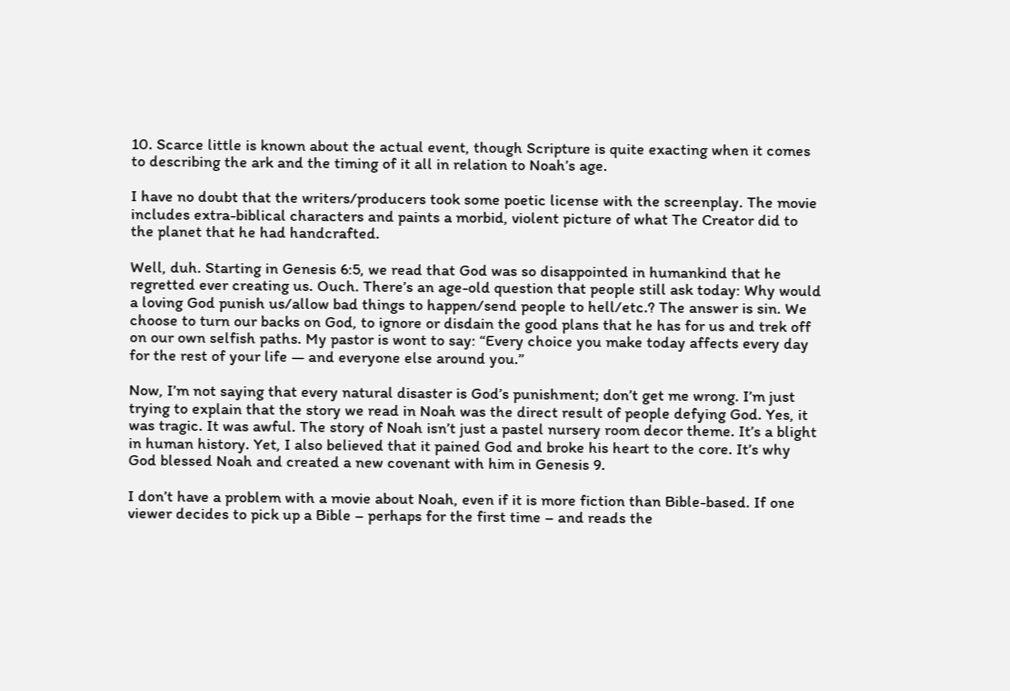10. Scarce little is known about the actual event, though Scripture is quite exacting when it comes to describing the ark and the timing of it all in relation to Noah’s age.

I have no doubt that the writers/producers took some poetic license with the screenplay. The movie includes extra-biblical characters and paints a morbid, violent picture of what The Creator did to the planet that he had handcrafted.

Well, duh. Starting in Genesis 6:5, we read that God was so disappointed in humankind that he regretted ever creating us. Ouch. There’s an age-old question that people still ask today: Why would a loving God punish us/allow bad things to happen/send people to hell/etc.? The answer is sin. We choose to turn our backs on God, to ignore or disdain the good plans that he has for us and trek off on our own selfish paths. My pastor is wont to say: “Every choice you make today affects every day for the rest of your life — and everyone else around you.”

Now, I’m not saying that every natural disaster is God’s punishment; don’t get me wrong. I’m just trying to explain that the story we read in Noah was the direct result of people defying God. Yes, it was tragic. It was awful. The story of Noah isn’t just a pastel nursery room decor theme. It’s a blight in human history. Yet, I also believed that it pained God and broke his heart to the core. It’s why God blessed Noah and created a new covenant with him in Genesis 9.

I don’t have a problem with a movie about Noah, even if it is more fiction than Bible-based. If one viewer decides to pick up a Bible – perhaps for the first time – and reads the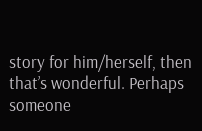story for him/herself, then that’s wonderful. Perhaps someone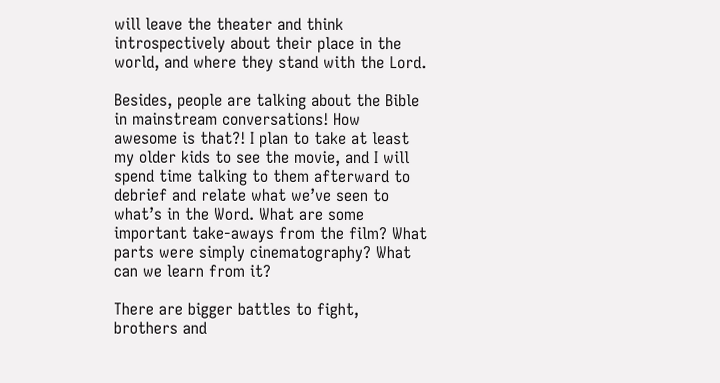will leave the theater and think introspectively about their place in the world, and where they stand with the Lord.

Besides, people are talking about the Bible in mainstream conversations! How awesome is that?! I plan to take at least my older kids to see the movie, and I will spend time talking to them afterward to debrief and relate what we’ve seen to what’s in the Word. What are some important take-aways from the film? What parts were simply cinematography? What can we learn from it?

There are bigger battles to fight, brothers and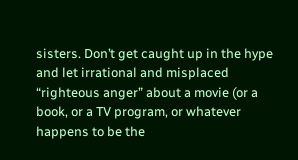sisters. Don’t get caught up in the hype and let irrational and misplaced “righteous anger” about a movie (or a book, or a TV program, or whatever happens to be the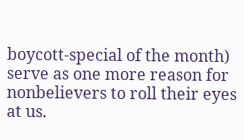boycott-special of the month) serve as one more reason for nonbelievers to roll their eyes at us.